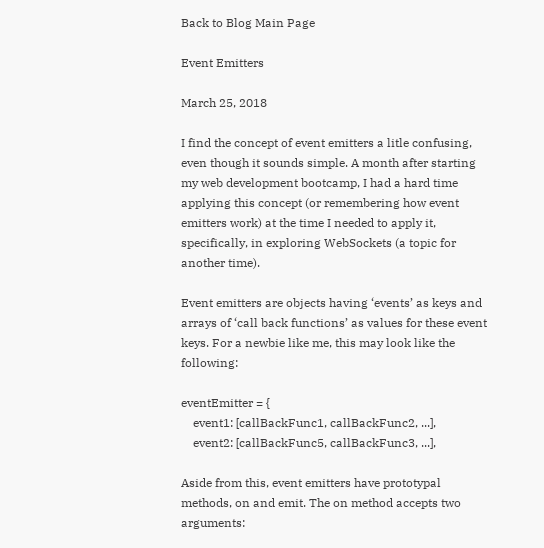Back to Blog Main Page

Event Emitters

March 25, 2018

I find the concept of event emitters a litle confusing, even though it sounds simple. A month after starting my web development bootcamp, I had a hard time applying this concept (or remembering how event emitters work) at the time I needed to apply it, specifically, in exploring WebSockets (a topic for another time).

Event emitters are objects having ‘events’ as keys and arrays of ‘call back functions’ as values for these event keys. For a newbie like me, this may look like the following:

eventEmitter = {
    event1: [callBackFunc1, callBackFunc2, ...],
    event2: [callBackFunc5, callBackFunc3, ...],

Aside from this, event emitters have prototypal methods, on and emit. The on method accepts two arguments: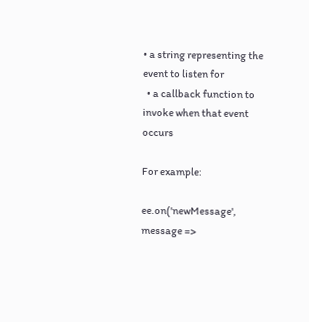• a string representing the event to listen for
  • a callback function to invoke when that event occurs

For example:

ee.on('newMessage', message =>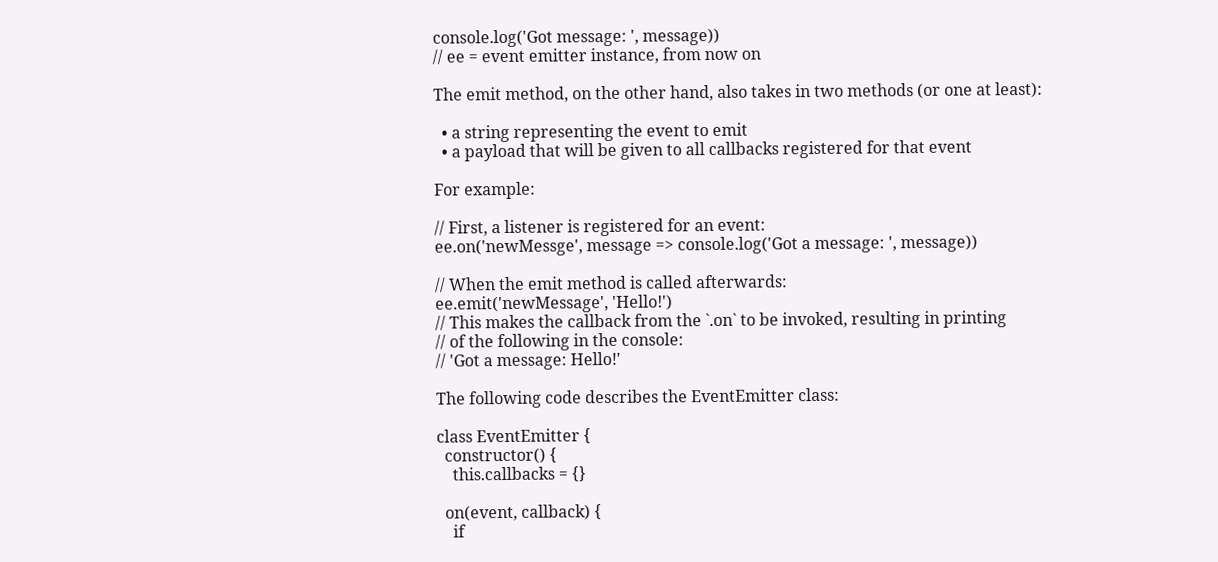console.log('Got message: ', message))
// ee = event emitter instance, from now on

The emit method, on the other hand, also takes in two methods (or one at least):

  • a string representing the event to emit
  • a payload that will be given to all callbacks registered for that event

For example:

// First, a listener is registered for an event:
ee.on('newMessge', message => console.log('Got a message: ', message))

// When the emit method is called afterwards:
ee.emit('newMessage', 'Hello!')
// This makes the callback from the `.on` to be invoked, resulting in printing
// of the following in the console:
// 'Got a message: Hello!'

The following code describes the EventEmitter class:

class EventEmitter {
  constructor() {
    this.callbacks = {}

  on(event, callback) {
    if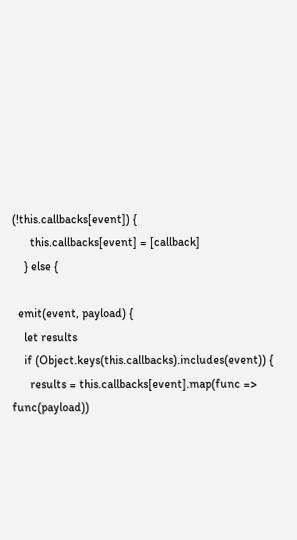(!this.callbacks[event]) {
      this.callbacks[event] = [callback]
    } else {

  emit(event, payload) {
    let results
    if (Object.keys(this.callbacks).includes(event)) {
      results = this.callbacks[event].map(func => func(payload))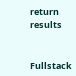return results


Fullstack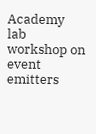Academy lab workshop on event emitters